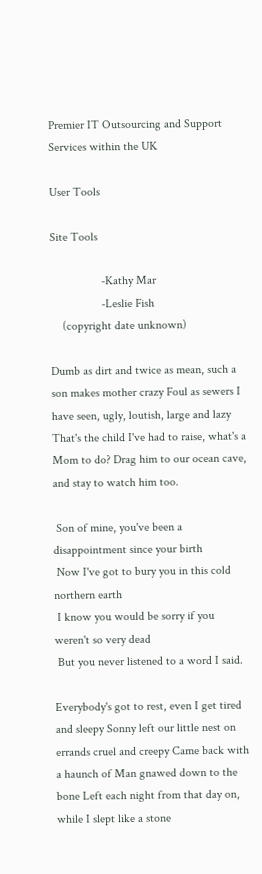Premier IT Outsourcing and Support Services within the UK

User Tools

Site Tools

                 -Kathy Mar
                 -Leslie Fish
    (copyright date unknown)

Dumb as dirt and twice as mean, such a son makes mother crazy Foul as sewers I have seen, ugly, loutish, large and lazy That's the child I've had to raise, what's a Mom to do? Drag him to our ocean cave, and stay to watch him too.

 Son of mine, you've been a disappointment since your birth
 Now I've got to bury you in this cold northern earth
 I know you would be sorry if you weren't so very dead
 But you never listened to a word I said.

Everybody's got to rest, even I get tired and sleepy Sonny left our little nest on errands cruel and creepy Came back with a haunch of Man gnawed down to the bone Left each night from that day on, while I slept like a stone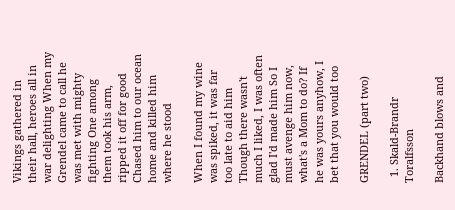Vikings gathered in their hall, heroes all in war delighting When my Grendel came to call he was met with mighty fighting One among them took his arm, ripped it off for good Chased him to our ocean home and killed him where he stood

When I found my wine was spiked, it was far too late to aid him Though there wasn't much I liked, I was often glad I'd made him So I must avenge him now, what's a Mom to do? If he was yours anyhow, I bet that you would too

GRENDEL (part two)

  1. Skald-Brandr Toralfsson

Backhand blows and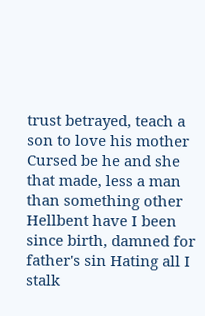trust betrayed, teach a son to love his mother Cursed be he and she that made, less a man than something other Hellbent have I been since birth, damned for father's sin Hating all I stalk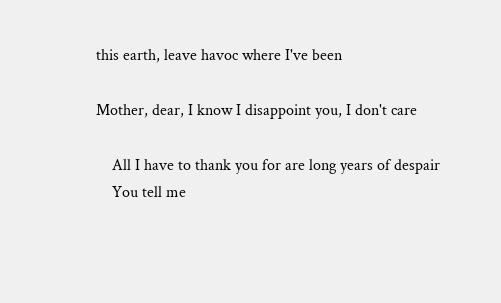this earth, leave havoc where I've been

Mother, dear, I know I disappoint you, I don't care

    All I have to thank you for are long years of despair
    You tell me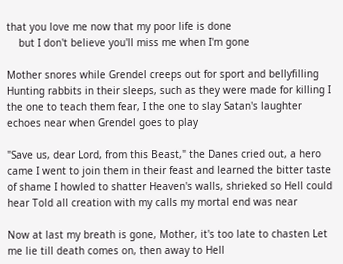that you love me now that my poor life is done
    but I don't believe you'll miss me when I'm gone

Mother snores while Grendel creeps out for sport and bellyfilling Hunting rabbits in their sleeps, such as they were made for killing I the one to teach them fear, I the one to slay Satan's laughter echoes near when Grendel goes to play

"Save us, dear Lord, from this Beast," the Danes cried out, a hero came I went to join them in their feast and learned the bitter taste of shame I howled to shatter Heaven's walls, shrieked so Hell could hear Told all creation with my calls my mortal end was near

Now at last my breath is gone, Mother, it's too late to chasten Let me lie till death comes on, then away to Hell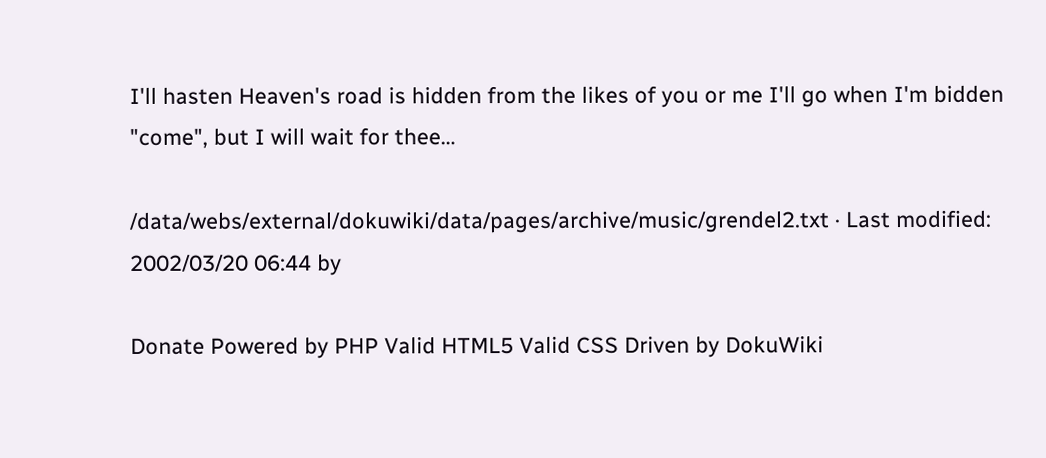I'll hasten Heaven's road is hidden from the likes of you or me I'll go when I'm bidden "come", but I will wait for thee…

/data/webs/external/dokuwiki/data/pages/archive/music/grendel2.txt · Last modified: 2002/03/20 06:44 by

Donate Powered by PHP Valid HTML5 Valid CSS Driven by DokuWiki